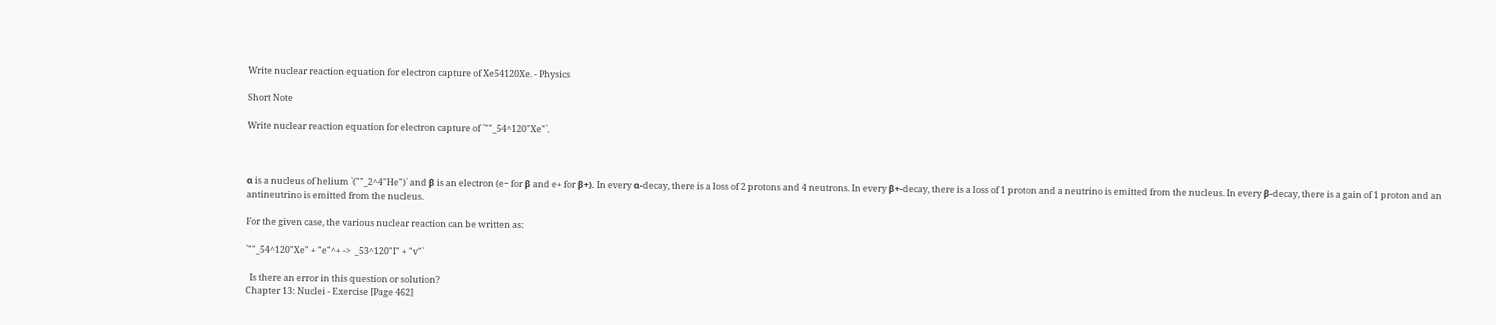Write nuclear reaction equation for electron capture of Xe54120Xe. - Physics

Short Note

Write nuclear reaction equation for electron capture of `""_54^120"Xe"`.



α is a nucleus of helium `(""_2^4"He")` and β is an electron (e− for β and e+ for β+). In every α-decay, there is a loss of 2 protons and 4 neutrons. In every β+-decay, there is a loss of 1 proton and a neutrino is emitted from the nucleus. In every β-decay, there is a gain of 1 proton and an antineutrino is emitted from the nucleus.

For the given case, the various nuclear reaction can be written as:

`""_54^120"Xe" + "e"^+ ->  _53^120"I" + "v"`

  Is there an error in this question or solution?
Chapter 13: Nuclei - Exercise [Page 462]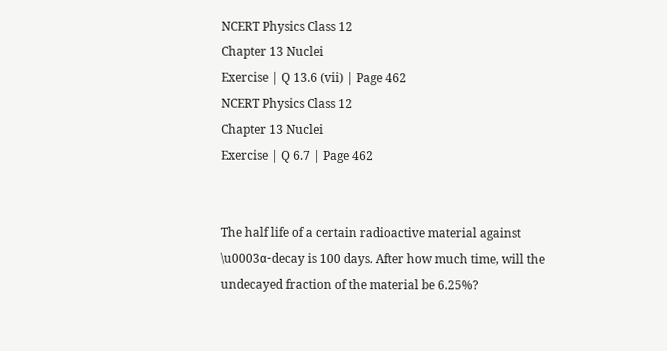NCERT Physics Class 12
Chapter 13 Nuclei
Exercise | Q 13.6 (vii) | Page 462
NCERT Physics Class 12
Chapter 13 Nuclei
Exercise | Q 6.7 | Page 462


The half life of a certain radioactive material against \u0003α-decay is 100 days. After how much time, will the undecayed fraction of the material be 6.25%?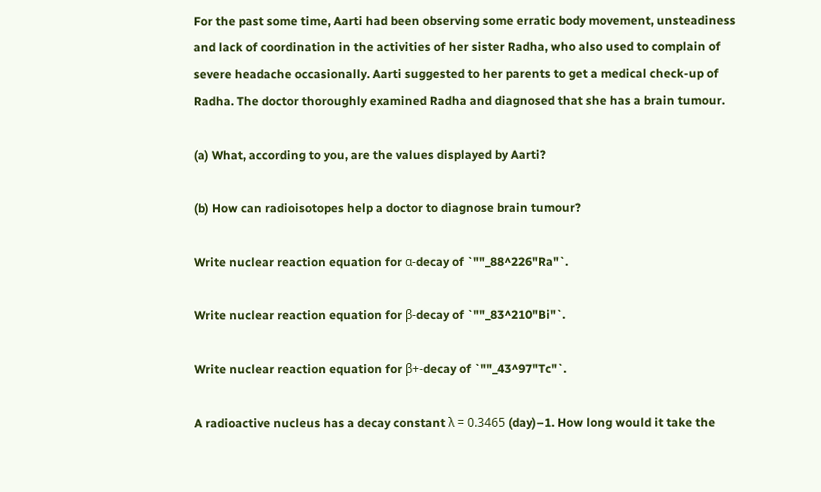For the past some time, Aarti had been observing some erratic body movement, unsteadiness and lack of coordination in the activities of her sister Radha, who also used to complain of severe headache occasionally. Aarti suggested to her parents to get a medical check-up of Radha. The doctor thoroughly examined Radha and diagnosed that she has a brain tumour.

(a) What, according to you, are the values displayed by Aarti?

(b) How can radioisotopes help a doctor to diagnose brain tumour?

Write nuclear reaction equation for α-decay of `""_88^226"Ra"`.

Write nuclear reaction equation for β-decay of `""_83^210"Bi"`.

Write nuclear reaction equation for β+-decay of `""_43^97"Tc"`.

A radioactive nucleus has a decay constant λ = 0.3465 (day)–1. How long would it take the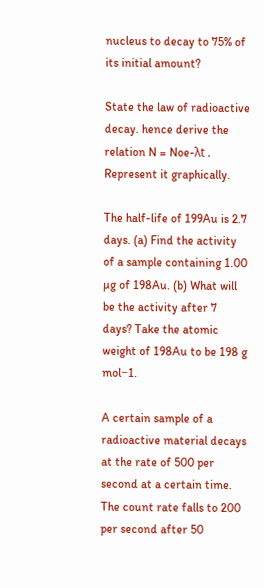nucleus to decay to 75% of its initial amount?

State the law of radioactive decay. hence derive the relation N = Noe-λt . Represent it graphically.

The half-life of 199Au is 2.7 days. (a) Find the activity of a sample containing 1.00 µg of 198Au. (b) What will be the activity after 7 days? Take the atomic weight of 198Au to be 198 g mol−1.

A certain sample of a radioactive material decays at the rate of 500 per second at a certain time. The count rate falls to 200 per second after 50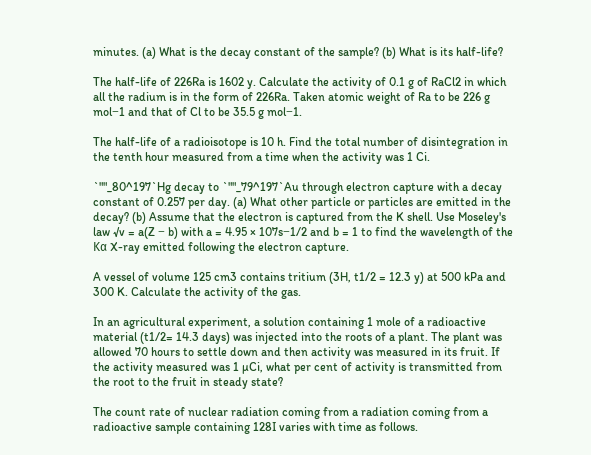minutes. (a) What is the decay constant of the sample? (b) What is its half-life?

The half-life of 226Ra is 1602 y. Calculate the activity of 0.1 g of RaCl2 in which all the radium is in the form of 226Ra. Taken atomic weight of Ra to be 226 g mol−1 and that of Cl to be 35.5 g mol−1.

The half-life of a radioisotope is 10 h. Find the total number of disintegration in the tenth hour measured from a time when the activity was 1 Ci.

`""_80^197`Hg decay to `""_79^197`Au through electron capture with a decay constant of 0.257 per day. (a) What other particle or particles are emitted in the decay? (b) Assume that the electron is captured from the K shell. Use Moseley's law √v = a(Z − b) with a = 4.95 × 107s−1/2 and b = 1 to find the wavelength of the Kα X-ray emitted following the electron capture.

A vessel of volume 125 cm3 contains tritium (3H, t1/2 = 12.3 y) at 500 kPa and 300 K. Calculate the activity of the gas.

In an agricultural experiment, a solution containing 1 mole of a radioactive material (t1/2= 14.3 days) was injected into the roots of a plant. The plant was allowed 70 hours to settle down and then activity was measured in its fruit. If the activity measured was 1 µCi, what per cent of activity is transmitted from the root to the fruit in steady state?

The count rate of nuclear radiation coming from a radiation coming from a radioactive sample containing 128I varies with time as follows.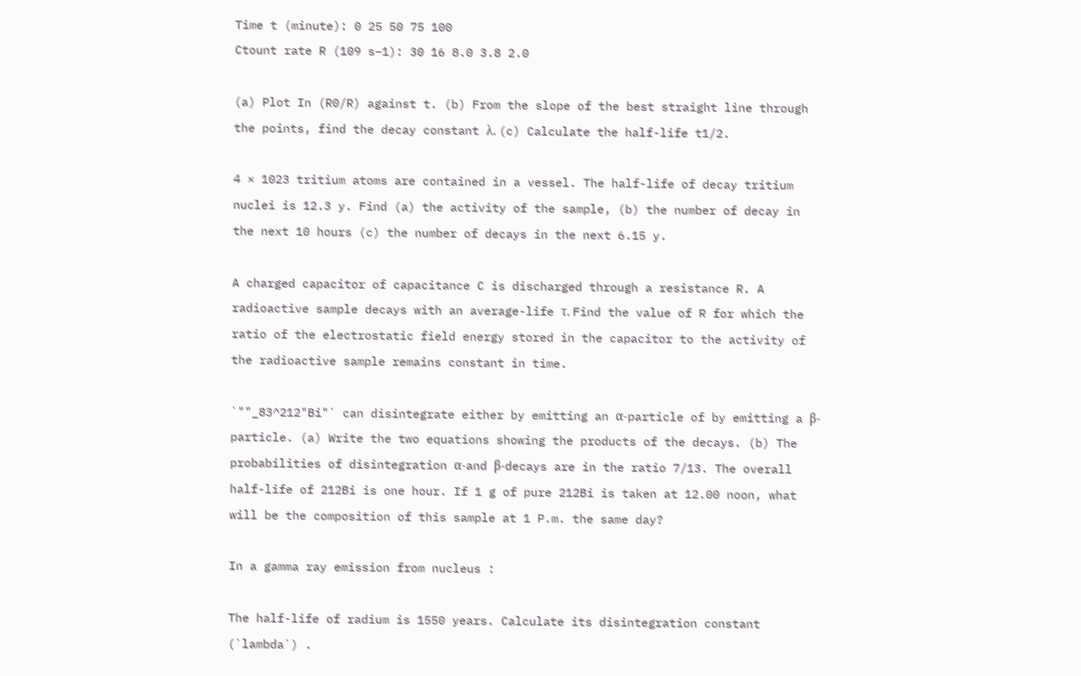Time t (minute): 0 25 50 75 100
Ctount rate R (109 s−1): 30 16 8.0 3.8 2.0

(a) Plot In (R0/R) against t. (b) From the slope of the best straight line through the points, find the decay constant λ. (c) Calculate the half-life t1/2.

4 × 1023 tritium atoms are contained in a vessel. The half-life of decay tritium nuclei is 12.3 y. Find (a) the activity of the sample, (b) the number of decay in the next 10 hours (c) the number of decays in the next 6.15 y.

A charged capacitor of capacitance C is discharged through a resistance R. A radioactive sample decays with an average-life τ. Find the value of R for which the ratio of the electrostatic field energy stored in the capacitor to the activity of the radioactive sample remains constant in time.

`""_83^212"Bi"` can disintegrate either by emitting an α-particle of by emitting a β-particle. (a) Write the two equations showing the products of the decays. (b) The probabilities of disintegration α-and β-decays are in the ratio 7/13. The overall half-life of 212Bi is one hour. If 1 g of pure 212Bi is taken at 12.00 noon, what will be the composition of this sample at 1 P.m. the same day?

In a gamma ray emission from nucleus :

The half-life of radium is 1550 years. Calculate its disintegration constant (`lambda`) .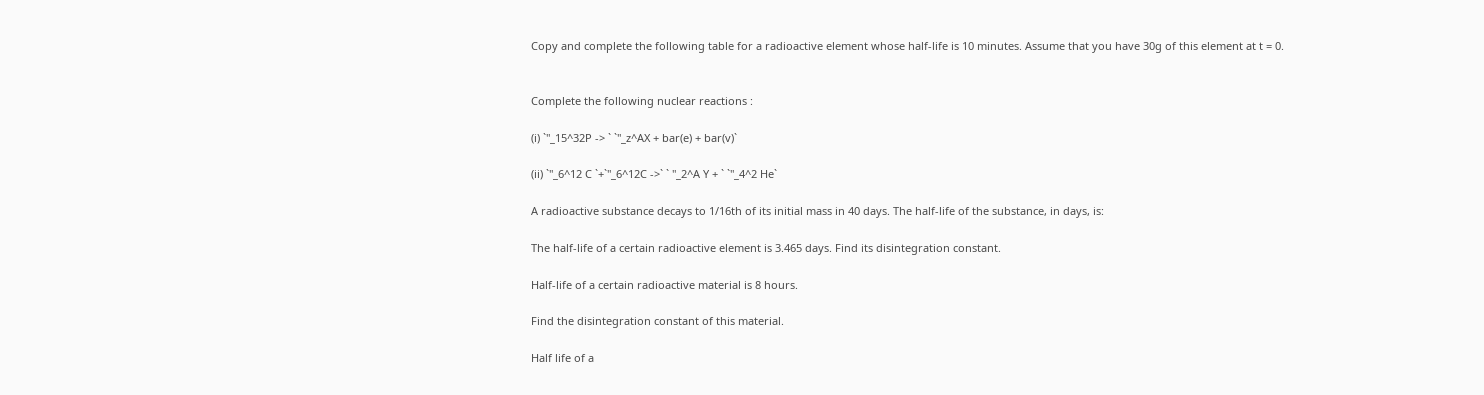Copy and complete the following table for a radioactive element whose half-life is 10 minutes. Assume that you have 30g of this element at t = 0.


Complete the following nuclear reactions :

(i) `"_15^32P -> ` `"_z^AX + bar(e) + bar(v)`

(ii) `"_6^12 C `+`"_6^12C ->` ` "_2^A Y + ` `"_4^2 He`

A radioactive substance decays to 1/16th of its initial mass in 40 days. The half-life of the substance, in days, is:

The half-life of a certain radioactive element is 3.465 days. Find its disintegration constant.

Half-life of a certain radioactive material is 8 hours.

Find the disintegration constant of this material.

Half life of a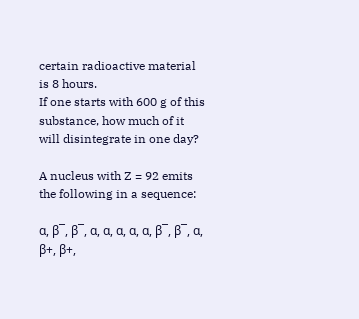certain radioactive material is 8 hours.
If one starts with 600 g of this substance, how much of it will disintegrate in one day?

A nucleus with Z = 92 emits the following in a sequence:

α, β‾, β‾, α, α, α, α, α, β‾, β‾, α, β+, β+,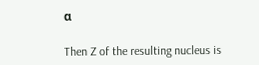α

Then Z of the resulting nucleus is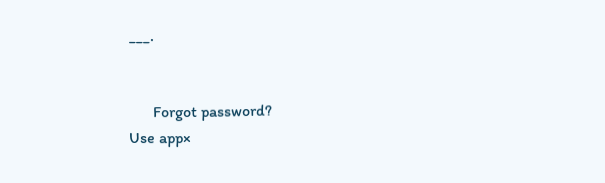___.


      Forgot password?
Use app×